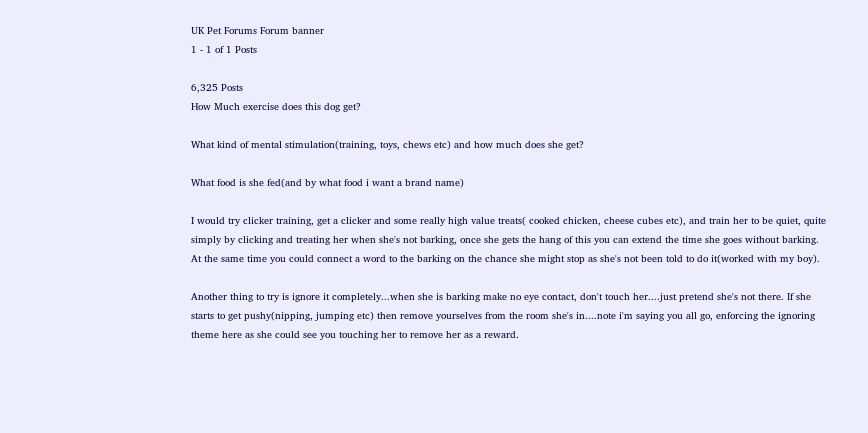UK Pet Forums Forum banner
1 - 1 of 1 Posts

6,325 Posts
How Much exercise does this dog get?

What kind of mental stimulation(training, toys, chews etc) and how much does she get?

What food is she fed(and by what food i want a brand name)

I would try clicker training, get a clicker and some really high value treats( cooked chicken, cheese cubes etc), and train her to be quiet, quite simply by clicking and treating her when she's not barking, once she gets the hang of this you can extend the time she goes without barking. At the same time you could connect a word to the barking on the chance she might stop as she's not been told to do it(worked with my boy).

Another thing to try is ignore it completely...when she is barking make no eye contact, don't touch her....just pretend she's not there. If she starts to get pushy(nipping, jumping etc) then remove yourselves from the room she's in....note i'm saying you all go, enforcing the ignoring theme here as she could see you touching her to remove her as a reward.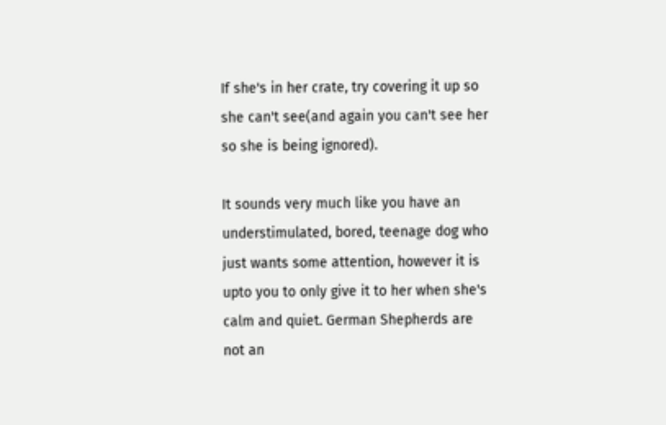If she's in her crate, try covering it up so she can't see(and again you can't see her so she is being ignored).

It sounds very much like you have an understimulated, bored, teenage dog who just wants some attention, however it is upto you to only give it to her when she's calm and quiet. German Shepherds are not an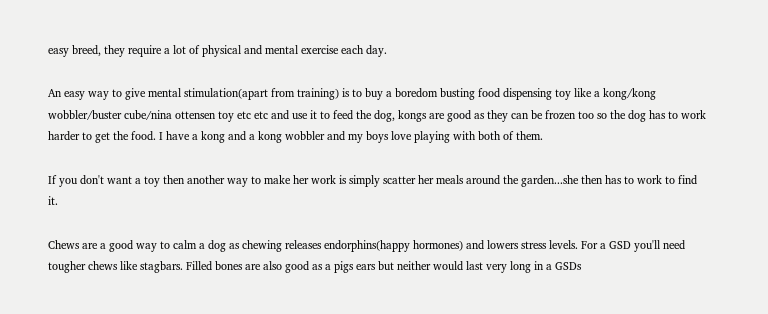easy breed, they require a lot of physical and mental exercise each day.

An easy way to give mental stimulation(apart from training) is to buy a boredom busting food dispensing toy like a kong/kong wobbler/buster cube/nina ottensen toy etc etc and use it to feed the dog, kongs are good as they can be frozen too so the dog has to work harder to get the food. I have a kong and a kong wobbler and my boys love playing with both of them.

If you don't want a toy then another way to make her work is simply scatter her meals around the garden...she then has to work to find it.

Chews are a good way to calm a dog as chewing releases endorphins(happy hormones) and lowers stress levels. For a GSD you'll need tougher chews like stagbars. Filled bones are also good as a pigs ears but neither would last very long in a GSDs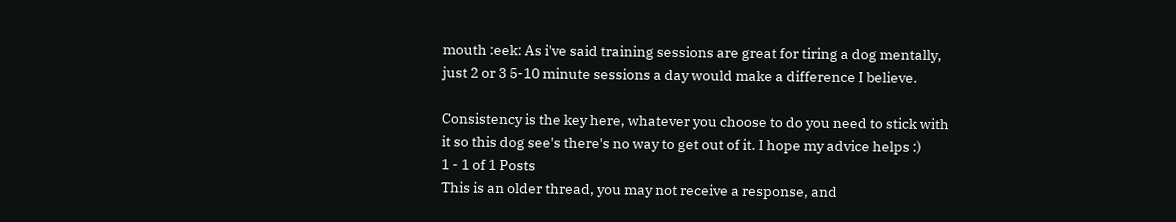mouth :eek: As i've said training sessions are great for tiring a dog mentally, just 2 or 3 5-10 minute sessions a day would make a difference I believe.

Consistency is the key here, whatever you choose to do you need to stick with it so this dog see's there's no way to get out of it. I hope my advice helps :)
1 - 1 of 1 Posts
This is an older thread, you may not receive a response, and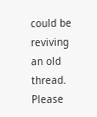could be reviving an old thread. Please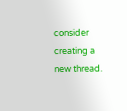consider creating a new thread.